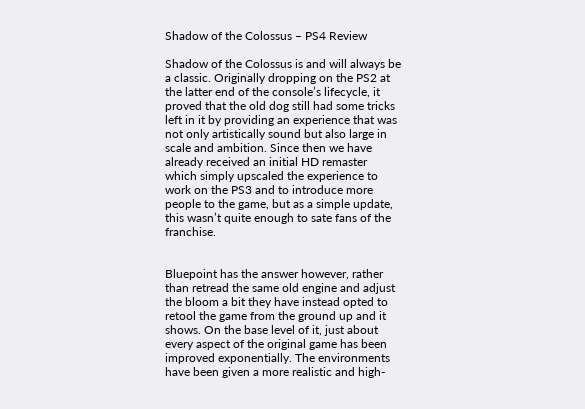Shadow of the Colossus – PS4 Review

Shadow of the Colossus is and will always be a classic. Originally dropping on the PS2 at the latter end of the console’s lifecycle, it proved that the old dog still had some tricks left in it by providing an experience that was not only artistically sound but also large in scale and ambition. Since then we have already received an initial HD remaster which simply upscaled the experience to work on the PS3 and to introduce more people to the game, but as a simple update, this wasn’t quite enough to sate fans of the franchise.


Bluepoint has the answer however, rather than retread the same old engine and adjust the bloom a bit they have instead opted to retool the game from the ground up and it shows. On the base level of it, just about every aspect of the original game has been improved exponentially. The environments have been given a more realistic and high-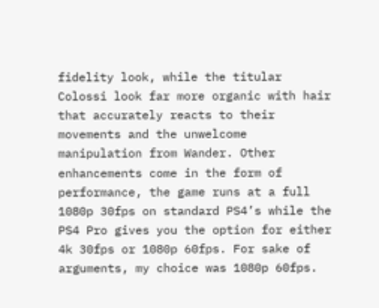fidelity look, while the titular Colossi look far more organic with hair that accurately reacts to their movements and the unwelcome manipulation from Wander. Other enhancements come in the form of performance, the game runs at a full 1080p 30fps on standard PS4’s while the PS4 Pro gives you the option for either 4k 30fps or 1080p 60fps. For sake of arguments, my choice was 1080p 60fps.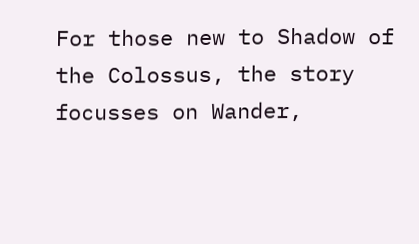For those new to Shadow of the Colossus, the story focusses on Wander,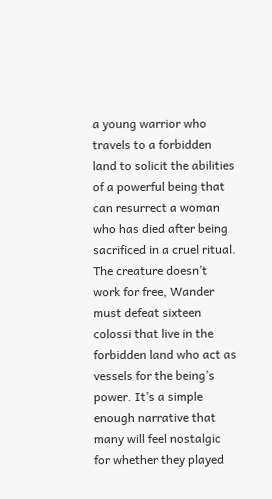a young warrior who travels to a forbidden land to solicit the abilities of a powerful being that can resurrect a woman who has died after being sacrificed in a cruel ritual. The creature doesn’t work for free, Wander must defeat sixteen colossi that live in the forbidden land who act as vessels for the being’s power. It’s a simple enough narrative that many will feel nostalgic for whether they played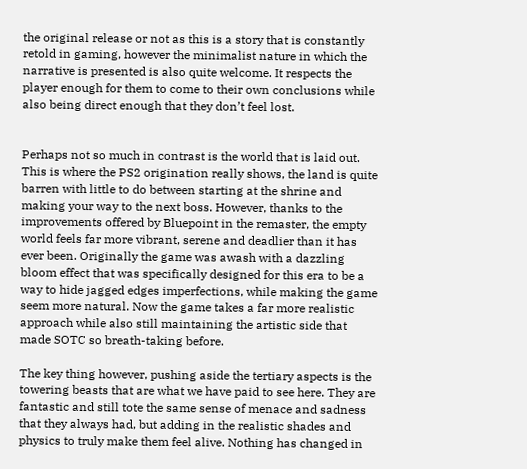the original release or not as this is a story that is constantly retold in gaming, however the minimalist nature in which the narrative is presented is also quite welcome. It respects the player enough for them to come to their own conclusions while also being direct enough that they don’t feel lost.


Perhaps not so much in contrast is the world that is laid out. This is where the PS2 origination really shows, the land is quite barren with little to do between starting at the shrine and making your way to the next boss. However, thanks to the improvements offered by Bluepoint in the remaster, the empty world feels far more vibrant, serene and deadlier than it has ever been. Originally the game was awash with a dazzling bloom effect that was specifically designed for this era to be a way to hide jagged edges imperfections, while making the game seem more natural. Now the game takes a far more realistic approach while also still maintaining the artistic side that made SOTC so breath-taking before.

The key thing however, pushing aside the tertiary aspects is the towering beasts that are what we have paid to see here. They are fantastic and still tote the same sense of menace and sadness that they always had, but adding in the realistic shades and physics to truly make them feel alive. Nothing has changed in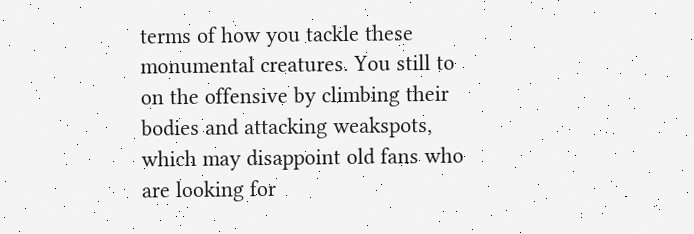terms of how you tackle these monumental creatures. You still to on the offensive by climbing their bodies and attacking weakspots, which may disappoint old fans who are looking for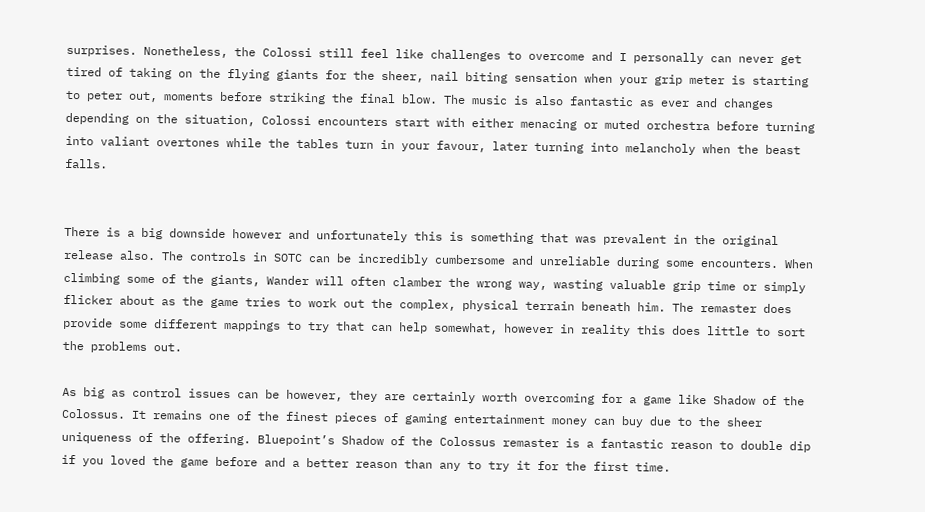surprises. Nonetheless, the Colossi still feel like challenges to overcome and I personally can never get tired of taking on the flying giants for the sheer, nail biting sensation when your grip meter is starting to peter out, moments before striking the final blow. The music is also fantastic as ever and changes depending on the situation, Colossi encounters start with either menacing or muted orchestra before turning into valiant overtones while the tables turn in your favour, later turning into melancholy when the beast falls.


There is a big downside however and unfortunately this is something that was prevalent in the original release also. The controls in SOTC can be incredibly cumbersome and unreliable during some encounters. When climbing some of the giants, Wander will often clamber the wrong way, wasting valuable grip time or simply flicker about as the game tries to work out the complex, physical terrain beneath him. The remaster does provide some different mappings to try that can help somewhat, however in reality this does little to sort the problems out.

As big as control issues can be however, they are certainly worth overcoming for a game like Shadow of the Colossus. It remains one of the finest pieces of gaming entertainment money can buy due to the sheer uniqueness of the offering. Bluepoint’s Shadow of the Colossus remaster is a fantastic reason to double dip if you loved the game before and a better reason than any to try it for the first time.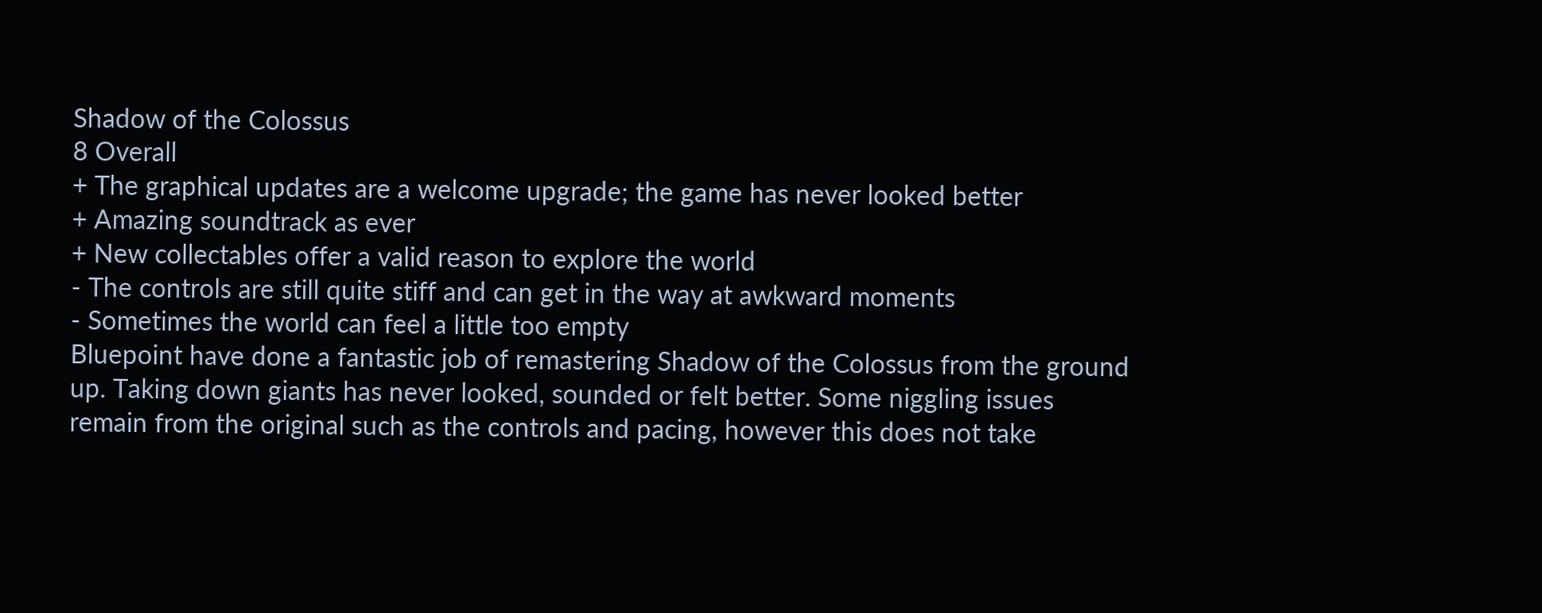Shadow of the Colossus
8 Overall
+ The graphical updates are a welcome upgrade; the game has never looked better
+ Amazing soundtrack as ever
+ New collectables offer a valid reason to explore the world
- The controls are still quite stiff and can get in the way at awkward moments
- Sometimes the world can feel a little too empty
Bluepoint have done a fantastic job of remastering Shadow of the Colossus from the ground up. Taking down giants has never looked, sounded or felt better. Some niggling issues remain from the original such as the controls and pacing, however this does not take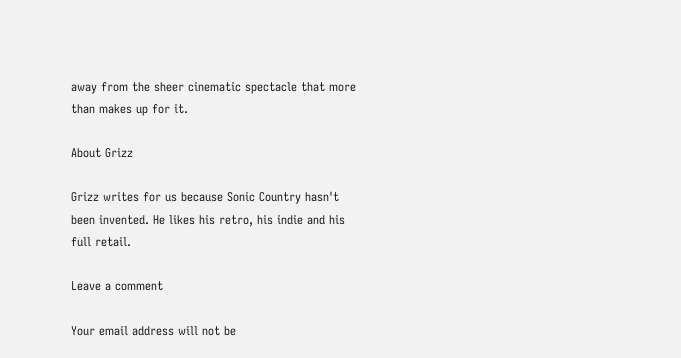away from the sheer cinematic spectacle that more than makes up for it.

About Grizz

Grizz writes for us because Sonic Country hasn't been invented. He likes his retro, his indie and his full retail.

Leave a comment

Your email address will not be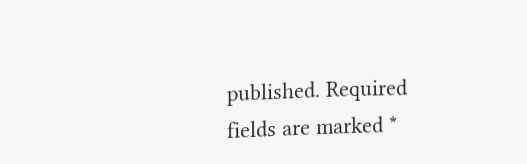published. Required fields are marked *